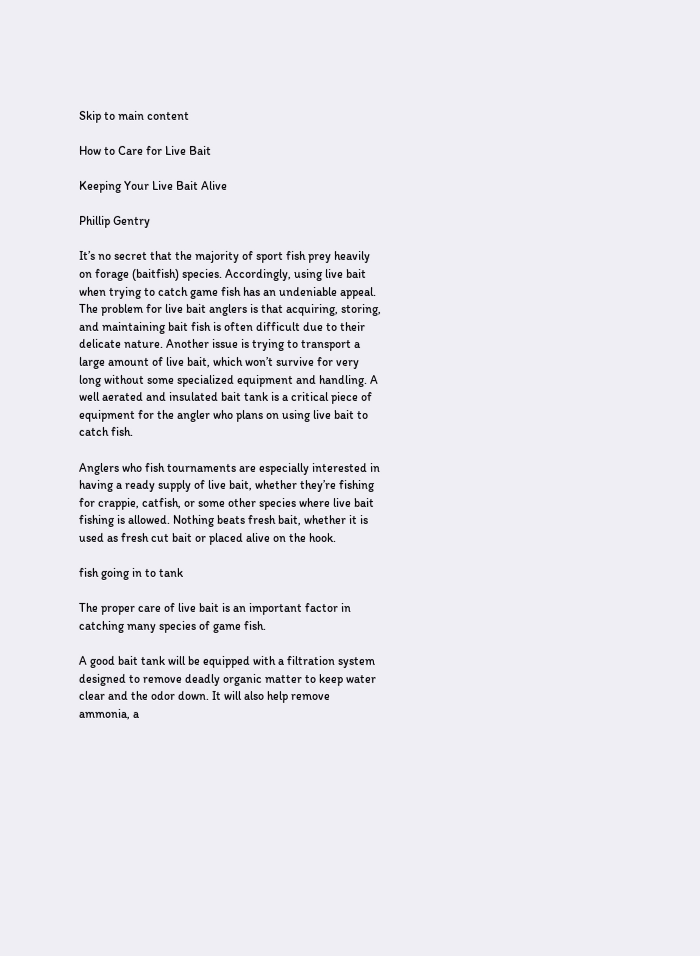Skip to main content

How to Care for Live Bait

Keeping Your Live Bait Alive

Phillip Gentry

It’s no secret that the majority of sport fish prey heavily on forage (baitfish) species. Accordingly, using live bait when trying to catch game fish has an undeniable appeal. The problem for live bait anglers is that acquiring, storing, and maintaining bait fish is often difficult due to their delicate nature. Another issue is trying to transport a large amount of live bait, which won’t survive for very long without some specialized equipment and handling. A well aerated and insulated bait tank is a critical piece of equipment for the angler who plans on using live bait to catch fish.

Anglers who fish tournaments are especially interested in having a ready supply of live bait, whether they’re fishing for crappie, catfish, or some other species where live bait fishing is allowed. Nothing beats fresh bait, whether it is used as fresh cut bait or placed alive on the hook.

fish going in to tank

The proper care of live bait is an important factor in catching many species of game fish.

A good bait tank will be equipped with a filtration system designed to remove deadly organic matter to keep water clear and the odor down. It will also help remove ammonia, a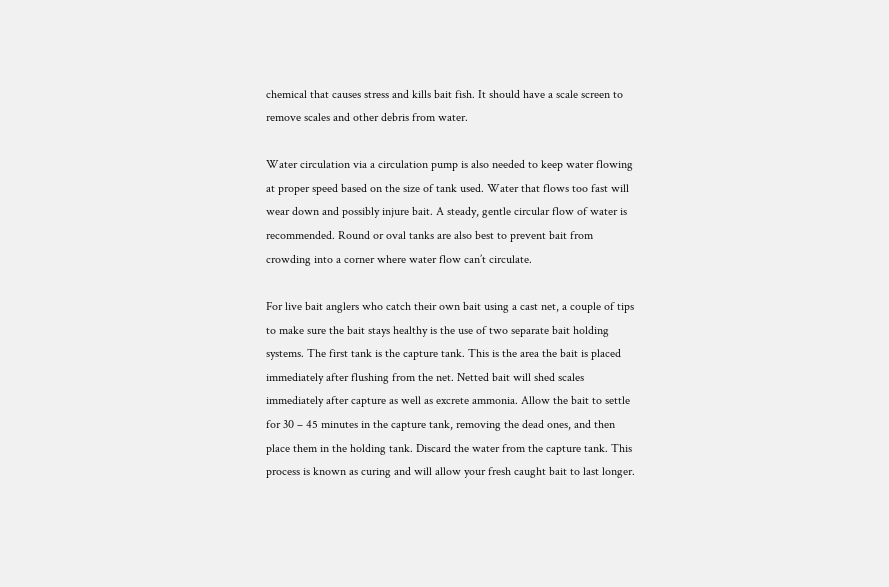chemical that causes stress and kills bait fish. It should have a scale screen to remove scales and other debris from water.

Water circulation via a circulation pump is also needed to keep water flowing at proper speed based on the size of tank used. Water that flows too fast will wear down and possibly injure bait. A steady, gentle circular flow of water is recommended. Round or oval tanks are also best to prevent bait from crowding into a corner where water flow can’t circulate.

For live bait anglers who catch their own bait using a cast net, a couple of tips to make sure the bait stays healthy is the use of two separate bait holding systems. The first tank is the capture tank. This is the area the bait is placed immediately after flushing from the net. Netted bait will shed scales immediately after capture as well as excrete ammonia. Allow the bait to settle for 30 – 45 minutes in the capture tank, removing the dead ones, and then place them in the holding tank. Discard the water from the capture tank. This process is known as curing and will allow your fresh caught bait to last longer.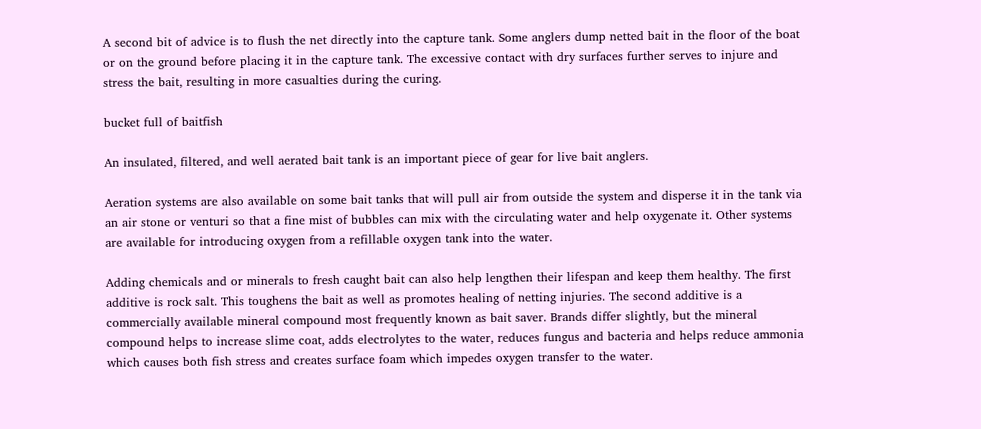A second bit of advice is to flush the net directly into the capture tank. Some anglers dump netted bait in the floor of the boat or on the ground before placing it in the capture tank. The excessive contact with dry surfaces further serves to injure and stress the bait, resulting in more casualties during the curing.

bucket full of baitfish

An insulated, filtered, and well aerated bait tank is an important piece of gear for live bait anglers.

Aeration systems are also available on some bait tanks that will pull air from outside the system and disperse it in the tank via an air stone or venturi so that a fine mist of bubbles can mix with the circulating water and help oxygenate it. Other systems are available for introducing oxygen from a refillable oxygen tank into the water.

Adding chemicals and or minerals to fresh caught bait can also help lengthen their lifespan and keep them healthy. The first additive is rock salt. This toughens the bait as well as promotes healing of netting injuries. The second additive is a commercially available mineral compound most frequently known as bait saver. Brands differ slightly, but the mineral compound helps to increase slime coat, adds electrolytes to the water, reduces fungus and bacteria and helps reduce ammonia which causes both fish stress and creates surface foam which impedes oxygen transfer to the water.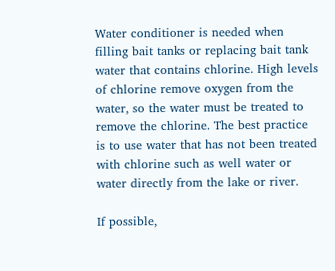Water conditioner is needed when filling bait tanks or replacing bait tank water that contains chlorine. High levels of chlorine remove oxygen from the water, so the water must be treated to remove the chlorine. The best practice is to use water that has not been treated with chlorine such as well water or water directly from the lake or river.

If possible,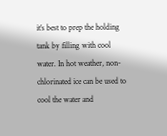it’s best to prep the holding tank by filling with cool water. In hot weather, non-chlorinated ice can be used to cool the water and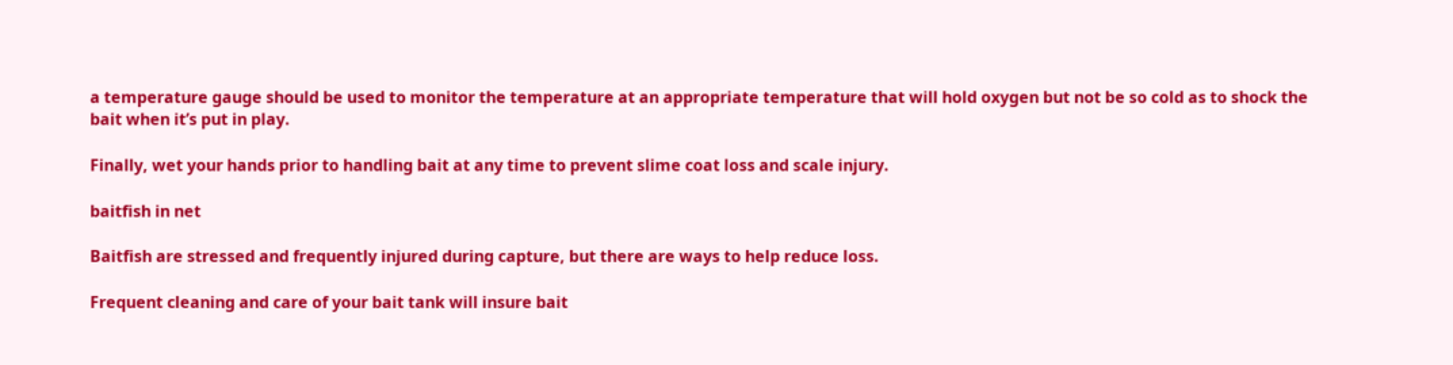a temperature gauge should be used to monitor the temperature at an appropriate temperature that will hold oxygen but not be so cold as to shock the bait when it’s put in play.

Finally, wet your hands prior to handling bait at any time to prevent slime coat loss and scale injury.

baitfish in net

Baitfish are stressed and frequently injured during capture, but there are ways to help reduce loss.

Frequent cleaning and care of your bait tank will insure bait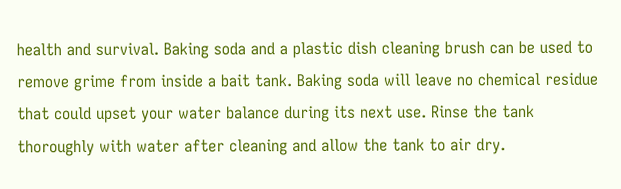health and survival. Baking soda and a plastic dish cleaning brush can be used to remove grime from inside a bait tank. Baking soda will leave no chemical residue that could upset your water balance during its next use. Rinse the tank thoroughly with water after cleaning and allow the tank to air dry.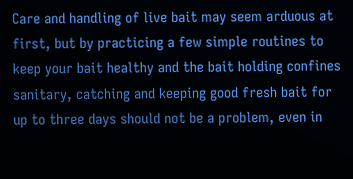Care and handling of live bait may seem arduous at first, but by practicing a few simple routines to keep your bait healthy and the bait holding confines sanitary, catching and keeping good fresh bait for up to three days should not be a problem, even in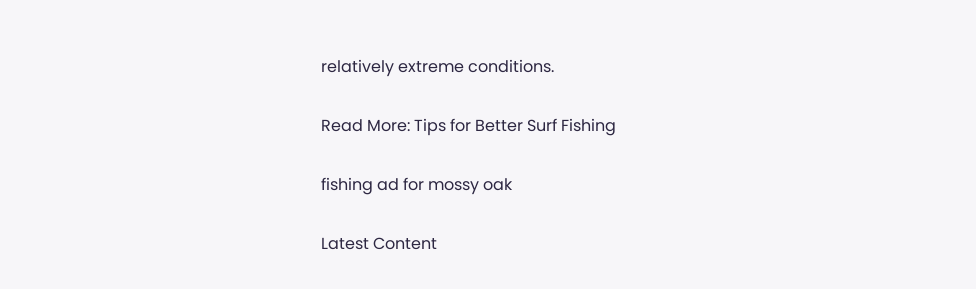relatively extreme conditions.

Read More: Tips for Better Surf Fishing

fishing ad for mossy oak

Latest Content